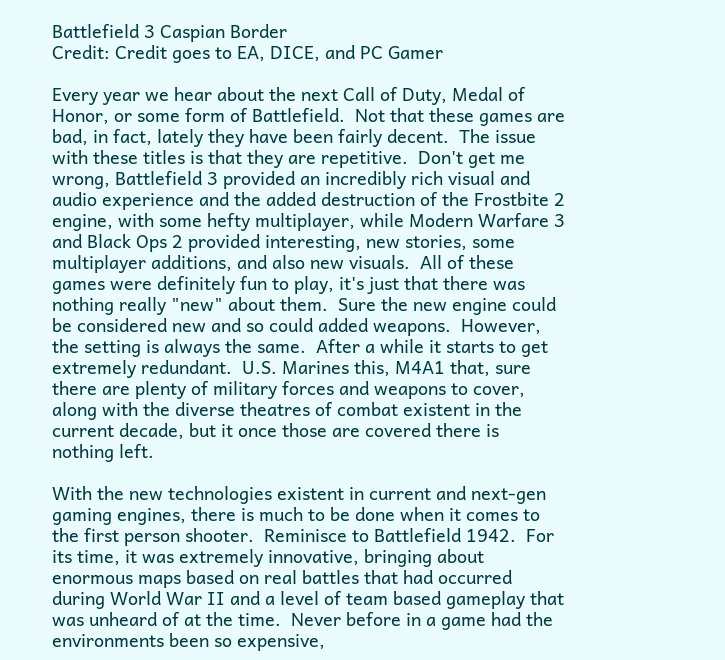Battlefield 3 Caspian Border
Credit: Credit goes to EA, DICE, and PC Gamer

Every year we hear about the next Call of Duty, Medal of Honor, or some form of Battlefield.  Not that these games are bad, in fact, lately they have been fairly decent.  The issue with these titles is that they are repetitive.  Don't get me wrong, Battlefield 3 provided an incredibly rich visual and audio experience and the added destruction of the Frostbite 2 engine, with some hefty multiplayer, while Modern Warfare 3 and Black Ops 2 provided interesting, new stories, some multiplayer additions, and also new visuals.  All of these games were definitely fun to play, it's just that there was nothing really "new" about them.  Sure the new engine could be considered new and so could added weapons.  However, the setting is always the same.  After a while it starts to get extremely redundant.  U.S. Marines this, M4A1 that, sure there are plenty of military forces and weapons to cover, along with the diverse theatres of combat existent in the current decade, but it once those are covered there is nothing left.

With the new technologies existent in current and next-gen gaming engines, there is much to be done when it comes to the first person shooter.  Reminisce to Battlefield 1942.  For its time, it was extremely innovative, bringing about enormous maps based on real battles that had occurred during World War II and a level of team based gameplay that was unheard of at the time.  Never before in a game had the environments been so expensive,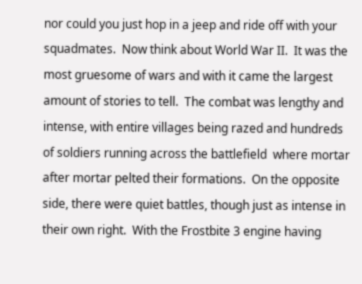nor could you just hop in a jeep and ride off with your squadmates.  Now think about World War II.  It was the most gruesome of wars and with it came the largest amount of stories to tell.  The combat was lengthy and intense, with entire villages being razed and hundreds of soldiers running across the battlefield  where mortar after mortar pelted their formations.  On the opposite side, there were quiet battles, though just as intense in their own right.  With the Frostbite 3 engine having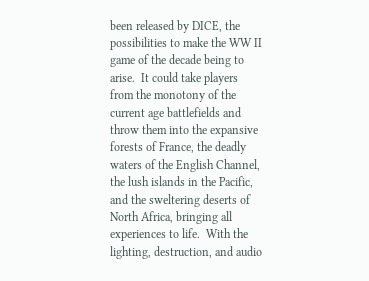been released by DICE, the possibilities to make the WW II game of the decade being to arise.  It could take players from the monotony of the current age battlefields and throw them into the expansive forests of France, the deadly waters of the English Channel, the lush islands in the Pacific, and the sweltering deserts of North Africa, bringing all experiences to life.  With the lighting, destruction, and audio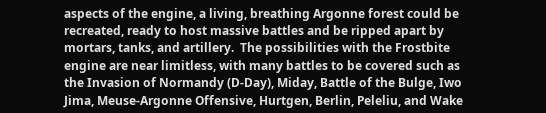aspects of the engine, a living, breathing Argonne forest could be recreated, ready to host massive battles and be ripped apart by mortars, tanks, and artillery.  The possibilities with the Frostbite engine are near limitless, with many battles to be covered such as the Invasion of Normandy (D-Day), Miday, Battle of the Bulge, Iwo Jima, Meuse-Argonne Offensive, Hurtgen, Berlin, Peleliu, and Wake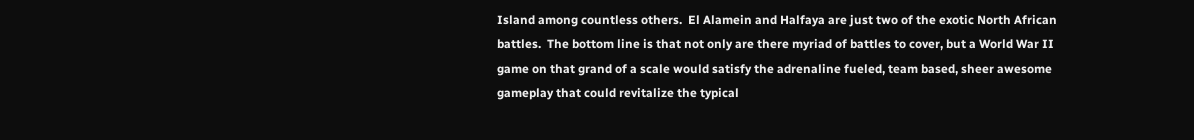Island among countless others.  El Alamein and Halfaya are just two of the exotic North African battles.  The bottom line is that not only are there myriad of battles to cover, but a World War II game on that grand of a scale would satisfy the adrenaline fueled, team based, sheer awesome gameplay that could revitalize the typical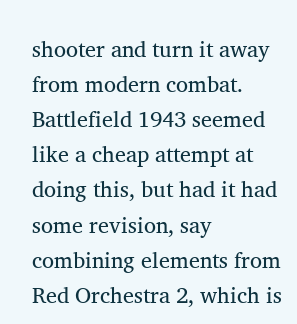shooter and turn it away from modern combat.  Battlefield 1943 seemed like a cheap attempt at doing this, but had it had some revision, say combining elements from Red Orchestra 2, which is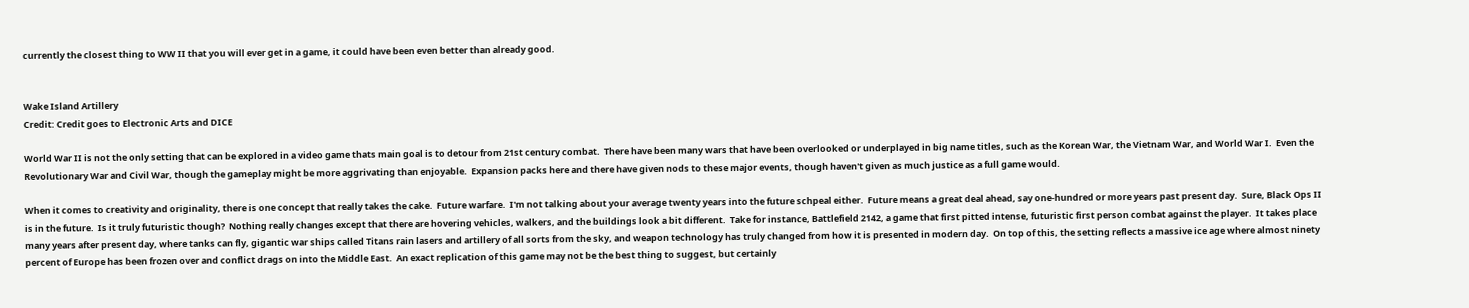currently the closest thing to WW II that you will ever get in a game, it could have been even better than already good.


Wake Island Artillery
Credit: Credit goes to Electronic Arts and DICE

World War II is not the only setting that can be explored in a video game thats main goal is to detour from 21st century combat.  There have been many wars that have been overlooked or underplayed in big name titles, such as the Korean War, the Vietnam War, and World War I.  Even the Revolutionary War and Civil War, though the gameplay might be more aggrivating than enjoyable.  Expansion packs here and there have given nods to these major events, though haven't given as much justice as a full game would.

When it comes to creativity and originality, there is one concept that really takes the cake.  Future warfare.  I'm not talking about your average twenty years into the future schpeal either.  Future means a great deal ahead, say one-hundred or more years past present day.  Sure, Black Ops II is in the future.  Is it truly futuristic though?  Nothing really changes except that there are hovering vehicles, walkers, and the buildings look a bit different.  Take for instance, Battlefield 2142, a game that first pitted intense, futuristic first person combat against the player.  It takes place many years after present day, where tanks can fly, gigantic war ships called Titans rain lasers and artillery of all sorts from the sky, and weapon technology has truly changed from how it is presented in modern day.  On top of this, the setting reflects a massive ice age where almost ninety percent of Europe has been frozen over and conflict drags on into the Middle East.  An exact replication of this game may not be the best thing to suggest, but certainly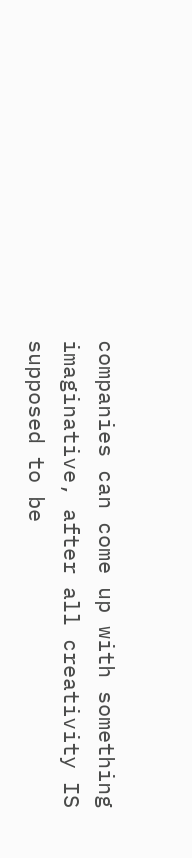companies can come up with something imaginative, after all creativity IS supposed to be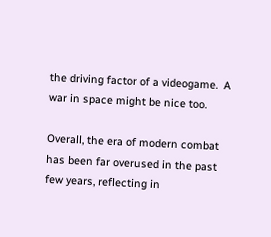the driving factor of a videogame.  A war in space might be nice too.

Overall, the era of modern combat has been far overused in the past few years, reflecting in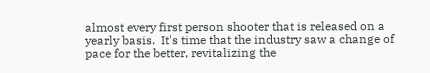almost every first person shooter that is released on a yearly basis.  It's time that the industry saw a change of pace for the better, revitalizing the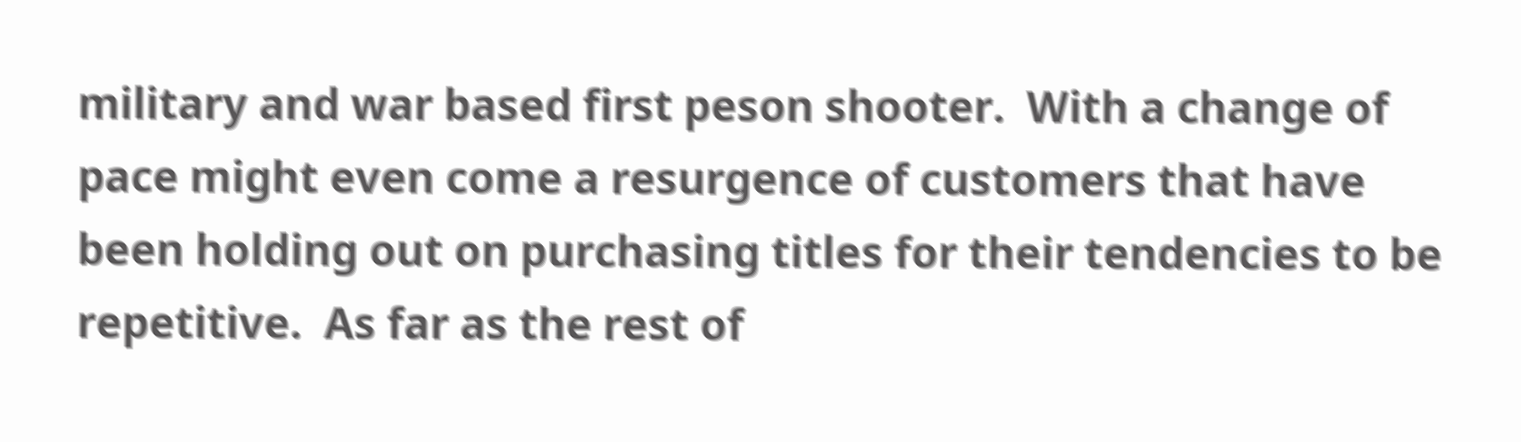military and war based first peson shooter.  With a change of pace might even come a resurgence of customers that have been holding out on purchasing titles for their tendencies to be repetitive.  As far as the rest of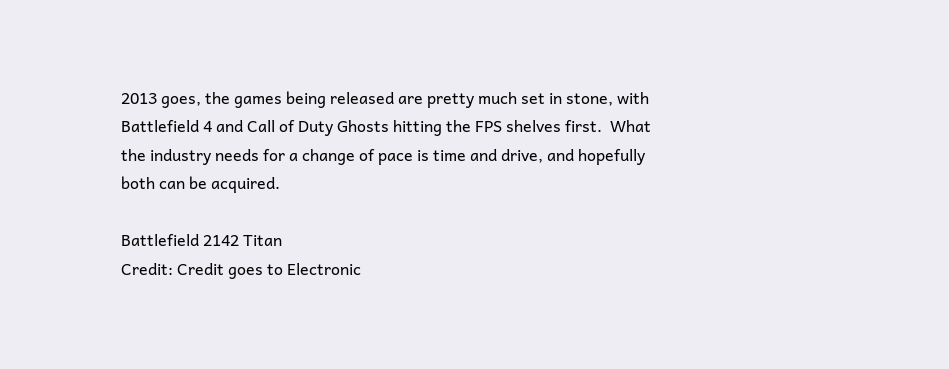2013 goes, the games being released are pretty much set in stone, with Battlefield 4 and Call of Duty Ghosts hitting the FPS shelves first.  What the industry needs for a change of pace is time and drive, and hopefully both can be acquired.

Battlefield 2142 Titan
Credit: Credit goes to Electronic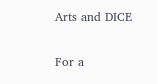Arts and DICE

For a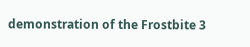demonstration of the Frostbite 3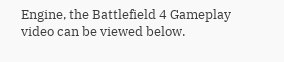Engine, the Battlefield 4 Gameplay video can be viewed below.